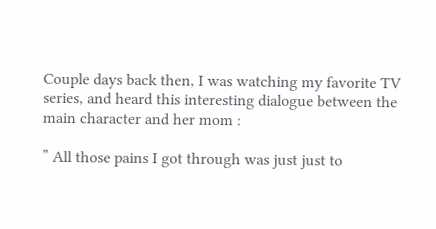Couple days back then, I was watching my favorite TV series, and heard this interesting dialogue between the main character and her mom :

” All those pains I got through was just just to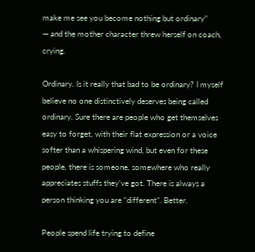make me see you become nothing but ordinary”
— and the mother character threw herself on coach, crying.

Ordinary. Is it really that bad to be ordinary? I myself believe no one distinctively deserves being called ordinary. Sure there are people who get themselves easy to forget, with their flat expression or a voice softer than a whispering wind, but even for these people, there is someone, somewhere who really appreciates stuffs they’ve got. There is always a person thinking you are “different”. Better.

People spend life trying to define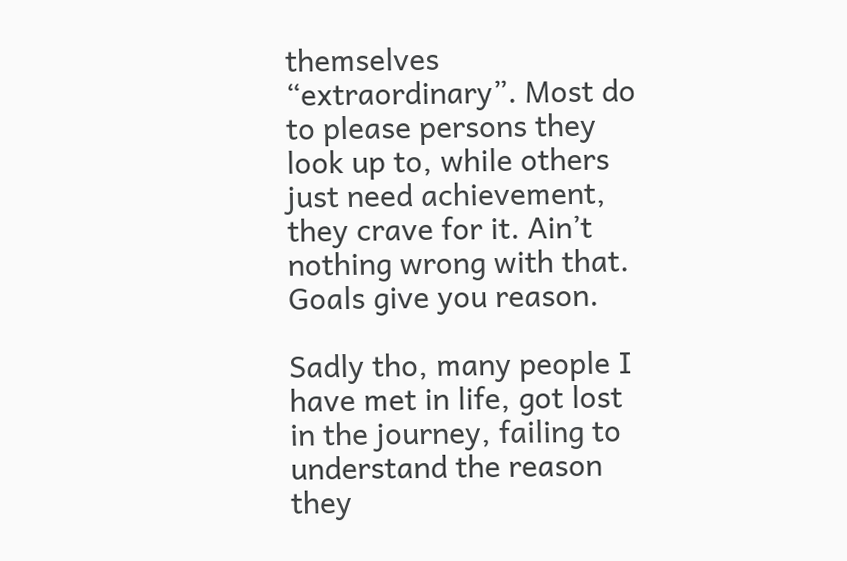themselves “extraordinary”. Most do to please persons they look up to, while others just need achievement, they crave for it. Ain’t nothing wrong with that. Goals give you reason.

Sadly tho, many people I have met in life, got lost in the journey, failing to understand the reason they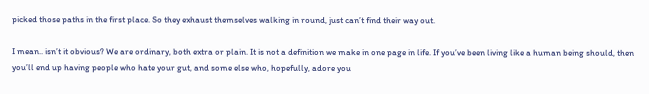picked those paths in the first place. So they exhaust themselves walking in round, just can’t find their way out.

I mean.. isn’t it obvious? We are ordinary, both extra or plain. It is not a definition we make in one page in life. If you’ve been living like a human being should, then you’ll end up having people who hate your gut, and some else who, hopefully, adore you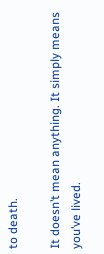to death.

It doesn’t mean anything. It simply means you’ve lived.